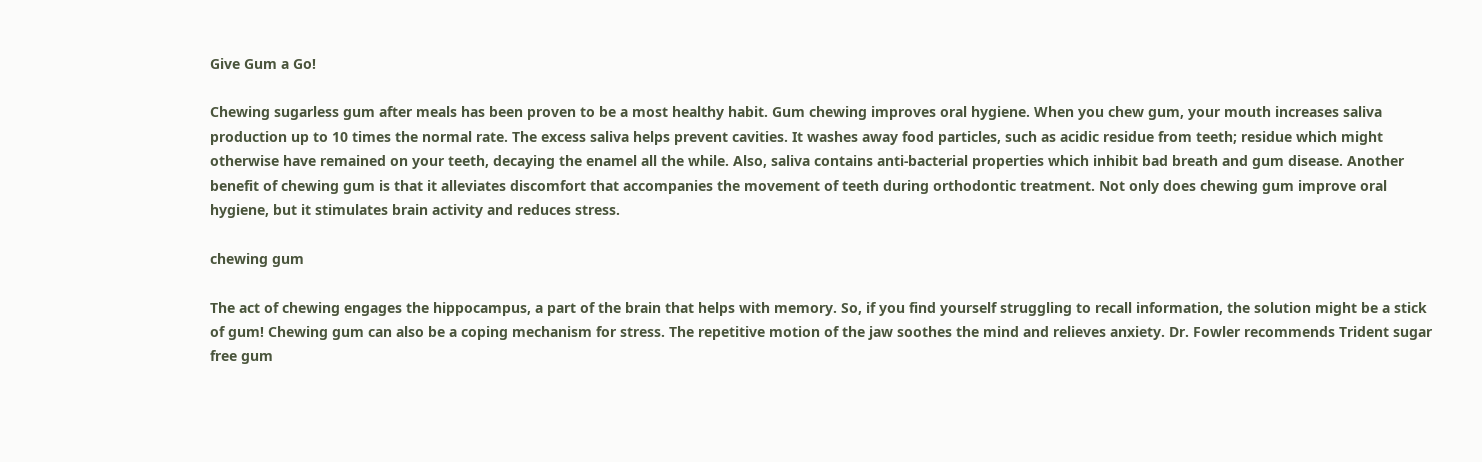Give Gum a Go!

Chewing sugarless gum after meals has been proven to be a most healthy habit. Gum chewing improves oral hygiene. When you chew gum, your mouth increases saliva production up to 10 times the normal rate. The excess saliva helps prevent cavities. It washes away food particles, such as acidic residue from teeth; residue which might otherwise have remained on your teeth, decaying the enamel all the while. Also, saliva contains anti-bacterial properties which inhibit bad breath and gum disease. Another benefit of chewing gum is that it alleviates discomfort that accompanies the movement of teeth during orthodontic treatment. Not only does chewing gum improve oral hygiene, but it stimulates brain activity and reduces stress.

chewing gum

The act of chewing engages the hippocampus, a part of the brain that helps with memory. So, if you find yourself struggling to recall information, the solution might be a stick of gum! Chewing gum can also be a coping mechanism for stress. The repetitive motion of the jaw soothes the mind and relieves anxiety. Dr. Fowler recommends Trident sugar free gum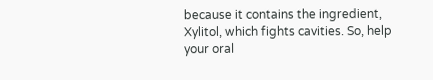because it contains the ingredient, Xylitol, which fights cavities. So, help your oral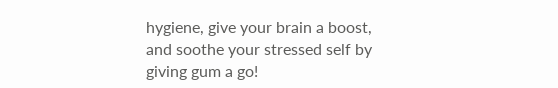hygiene, give your brain a boost, and soothe your stressed self by giving gum a go!